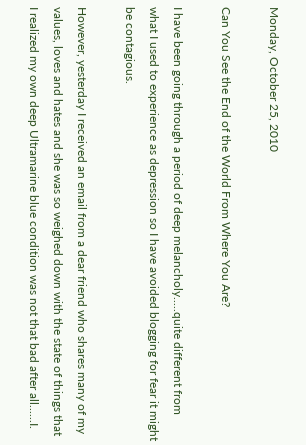Monday, October 25, 2010

Can You See the End of the World From Where You Are?

I have been going through a period of deep melancholy.....quite different from what I used to experience as depression so I have avoided blogging for fear it might be contagious.

However, yesterday I received an email from a dear friend who shares many of my values, loves and hates and she was so weighed down with the state of things that I realized my own deep Ultramarine blue condition was not that bad after all......I.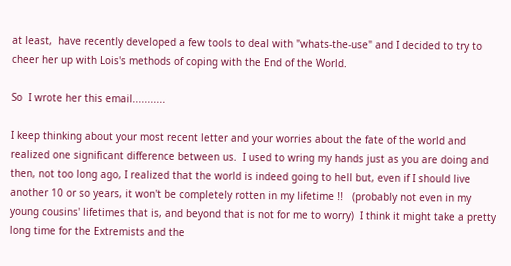at least,  have recently developed a few tools to deal with "whats-the-use" and I decided to try to cheer her up with Lois's methods of coping with the End of the World.

So  I wrote her this email...........

I keep thinking about your most recent letter and your worries about the fate of the world and realized one significant difference between us.  I used to wring my hands just as you are doing and then, not too long ago, I realized that the world is indeed going to hell but, even if I should live another 10 or so years, it won't be completely rotten in my lifetime !!   (probably not even in my young cousins' lifetimes that is, and beyond that is not for me to worry)  I think it might take a pretty long time for the Extremists and the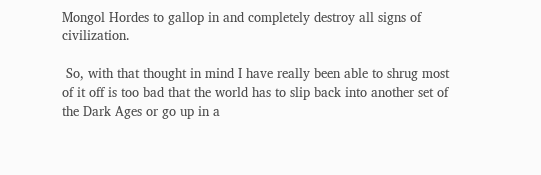Mongol Hordes to gallop in and completely destroy all signs of civilization.

 So, with that thought in mind I have really been able to shrug most of it off is too bad that the world has to slip back into another set of the Dark Ages or go up in a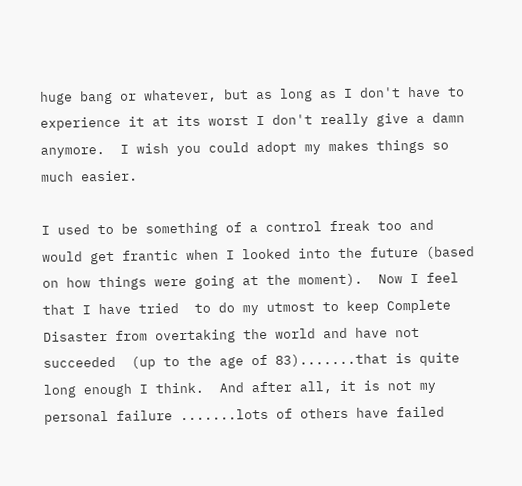huge bang or whatever, but as long as I don't have to experience it at its worst I don't really give a damn anymore.  I wish you could adopt my makes things so much easier.

I used to be something of a control freak too and would get frantic when I looked into the future (based on how things were going at the moment).  Now I feel that I have tried  to do my utmost to keep Complete Disaster from overtaking the world and have not succeeded  (up to the age of 83).......that is quite long enough I think.  And after all, it is not my personal failure .......lots of others have failed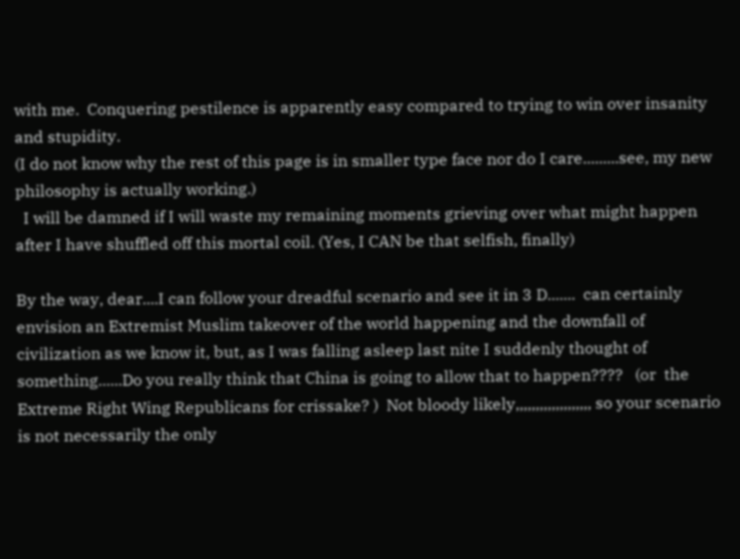with me.  Conquering pestilence is apparently easy compared to trying to win over insanity and stupidity.
(I do not know why the rest of this page is in smaller type face nor do I care.........see, my new philosophy is actually working.)
  I will be damned if I will waste my remaining moments grieving over what might happen after I have shuffled off this mortal coil. (Yes, I CAN be that selfish, finally)

By the way, dear....I can follow your dreadful scenario and see it in 3 D.......  can certainly envision an Extremist Muslim takeover of the world happening and the downfall of civilization as we know it, but, as I was falling asleep last nite I suddenly thought of something......Do you really think that China is going to allow that to happen????   (or  the Extreme Right Wing Republicans for crissake? )  Not bloody likely,,,,,,,,,,,,,,,,,,, so your scenario is not necessarily the only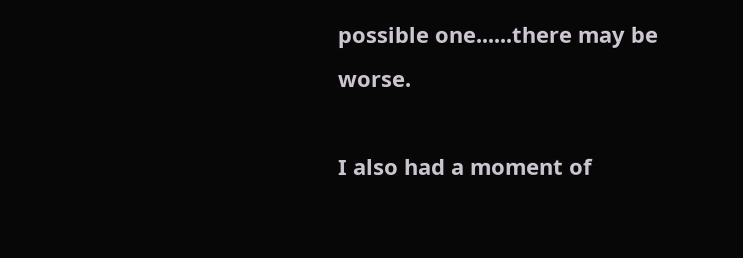possible one......there may be worse.

I also had a moment of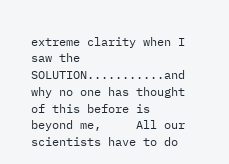extreme clarity when I saw the SOLUTION...........and why no one has thought of this before is beyond me,     All our scientists have to do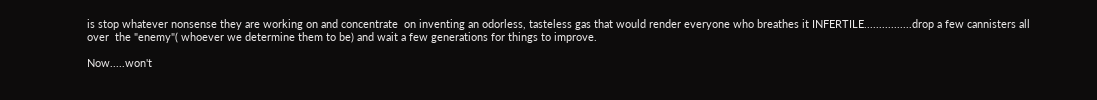is stop whatever nonsense they are working on and concentrate  on inventing an odorless, tasteless gas that would render everyone who breathes it INFERTILE................drop a few cannisters all over  the "enemy"( whoever we determine them to be) and wait a few generations for things to improve.

Now.....won't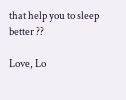that help you to sleep better ??

Love, Lo